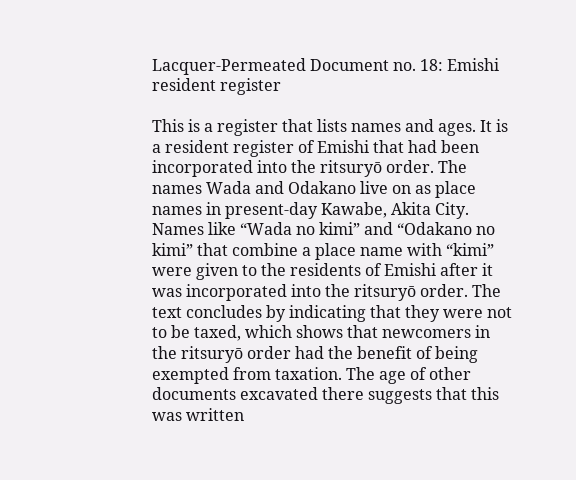Lacquer-Permeated Document no. 18: Emishi resident register

This is a register that lists names and ages. It is a resident register of Emishi that had been incorporated into the ritsuryō order. The names Wada and Odakano live on as place names in present-day Kawabe, Akita City. Names like “Wada no kimi” and “Odakano no kimi” that combine a place name with “kimi” were given to the residents of Emishi after it was incorporated into the ritsuryō order. The text concludes by indicating that they were not to be taxed, which shows that newcomers in the ritsuryō order had the benefit of being exempted from taxation. The age of other documents excavated there suggests that this was written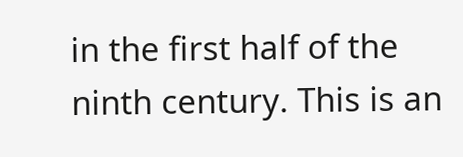in the first half of the ninth century. This is an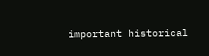important historical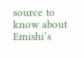source to know about Emishi’s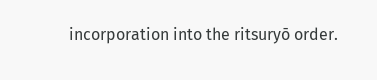incorporation into the ritsuryō order.